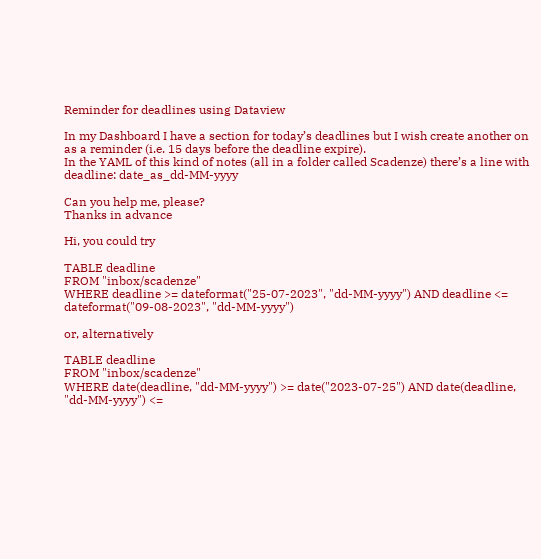Reminder for deadlines using Dataview

In my Dashboard I have a section for today’s deadlines but I wish create another on as a reminder (i.e. 15 days before the deadline expire).
In the YAML of this kind of notes (all in a folder called Scadenze) there’s a line with
deadline: date_as_dd-MM-yyyy

Can you help me, please?
Thanks in advance

Hi, you could try

TABLE deadline
FROM "inbox/scadenze"
WHERE deadline >= dateformat("25-07-2023", "dd-MM-yyyy") AND deadline <= dateformat("09-08-2023", "dd-MM-yyyy")

or, alternatively

TABLE deadline
FROM "inbox/scadenze"
WHERE date(deadline, "dd-MM-yyyy") >= date("2023-07-25") AND date(deadline, "dd-MM-yyyy") <=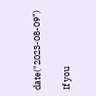date("2023-08-09")

If you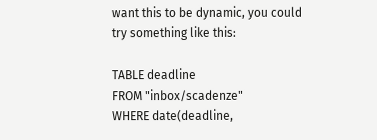want this to be dynamic, you could try something like this:

TABLE deadline
FROM "inbox/scadenze"
WHERE date(deadline,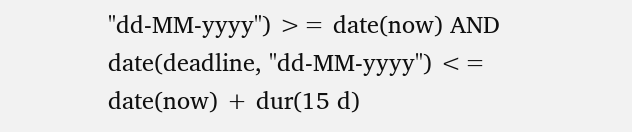"dd-MM-yyyy") >= date(now) AND date(deadline, "dd-MM-yyyy") <= date(now) + dur(15 d)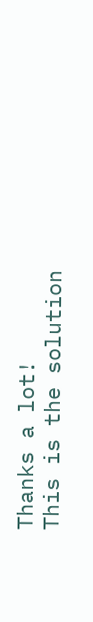Thanks a lot!
This is the solution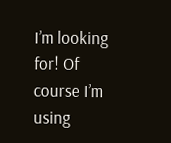I’m looking for! Of course I’m using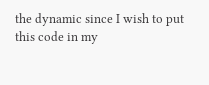the dynamic since I wish to put this code in my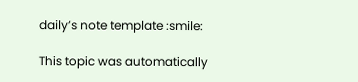daily’s note template :smile:

This topic was automatically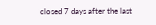closed 7 days after the last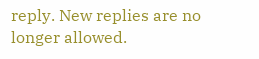reply. New replies are no longer allowed.